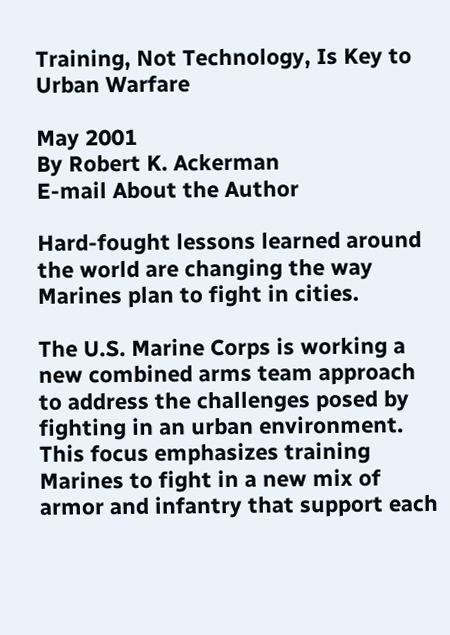Training, Not Technology, Is Key to Urban Warfare

May 2001
By Robert K. Ackerman
E-mail About the Author

Hard-fought lessons learned around the world are changing the way Marines plan to fight in cities.

The U.S. Marine Corps is working a new combined arms team approach to address the challenges posed by fighting in an urban environment. This focus emphasizes training Marines to fight in a new mix of armor and infantry that support each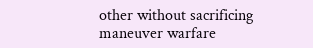other without sacrificing maneuver warfare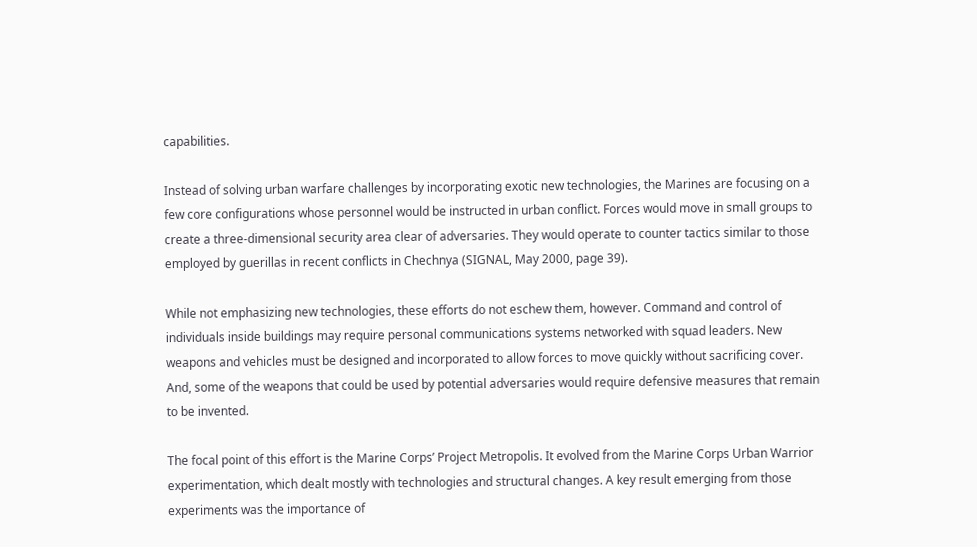capabilities.

Instead of solving urban warfare challenges by incorporating exotic new technologies, the Marines are focusing on a few core configurations whose personnel would be instructed in urban conflict. Forces would move in small groups to create a three-dimensional security area clear of adversaries. They would operate to counter tactics similar to those employed by guerillas in recent conflicts in Chechnya (SIGNAL, May 2000, page 39).

While not emphasizing new technologies, these efforts do not eschew them, however. Command and control of individuals inside buildings may require personal communications systems networked with squad leaders. New weapons and vehicles must be designed and incorporated to allow forces to move quickly without sacrificing cover. And, some of the weapons that could be used by potential adversaries would require defensive measures that remain to be invented.

The focal point of this effort is the Marine Corps’ Project Metropolis. It evolved from the Marine Corps Urban Warrior experimentation, which dealt mostly with technologies and structural changes. A key result emerging from those experiments was the importance of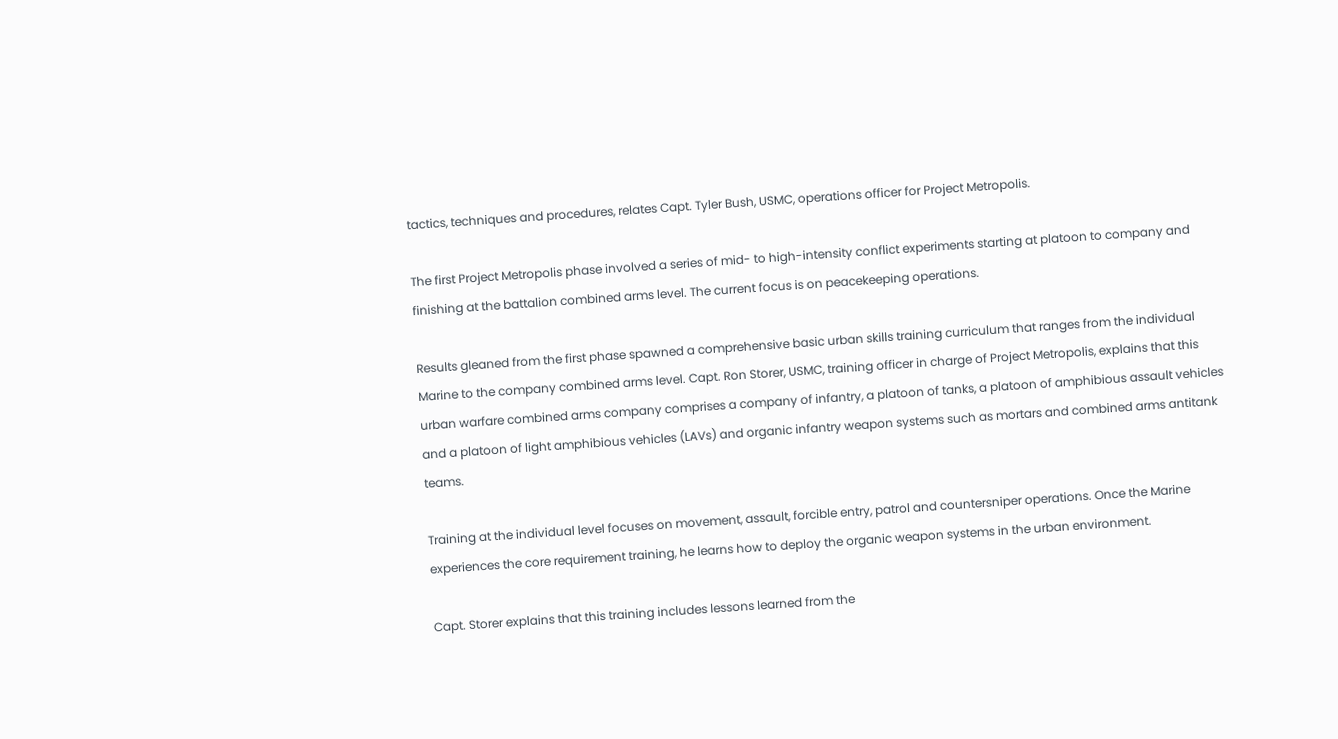tactics, techniques and procedures, relates Capt. Tyler Bush, USMC, operations officer for Project Metropolis.

The first Project Metropolis phase involved a series of mid- to high-intensity conflict experiments starting at platoon to company and finishing at the battalion combined arms level. The current focus is on peacekeeping operations.

Results gleaned from the first phase spawned a comprehensive basic urban skills training curriculum that ranges from the individual Marine to the company combined arms level. Capt. Ron Storer, USMC, training officer in charge of Project Metropolis, explains that this urban warfare combined arms company comprises a company of infantry, a platoon of tanks, a platoon of amphibious assault vehicles and a platoon of light amphibious vehicles (LAVs) and organic infantry weapon systems such as mortars and combined arms antitank teams.

Training at the individual level focuses on movement, assault, forcible entry, patrol and countersniper operations. Once the Marine experiences the core requirement training, he learns how to deploy the organic weapon systems in the urban environment.

Capt. Storer explains that this training includes lessons learned from the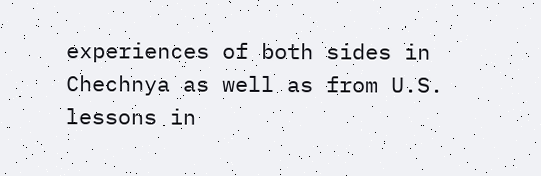experiences of both sides in Chechnya as well as from U.S. lessons in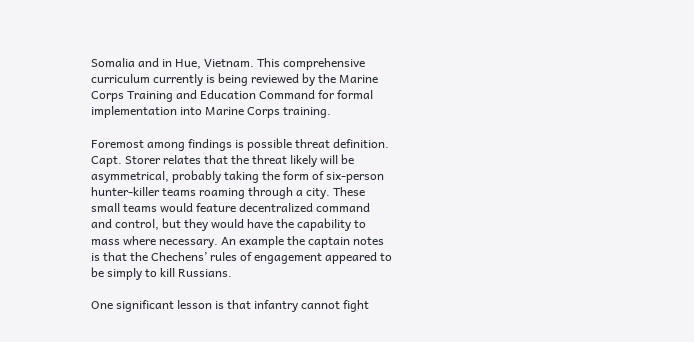Somalia and in Hue, Vietnam. This comprehensive curriculum currently is being reviewed by the Marine Corps Training and Education Command for formal implementation into Marine Corps training.

Foremost among findings is possible threat definition. Capt. Storer relates that the threat likely will be asymmetrical, probably taking the form of six-person hunter-killer teams roaming through a city. These small teams would feature decentralized command and control, but they would have the capability to mass where necessary. An example the captain notes is that the Chechens’ rules of engagement appeared to be simply to kill Russians.

One significant lesson is that infantry cannot fight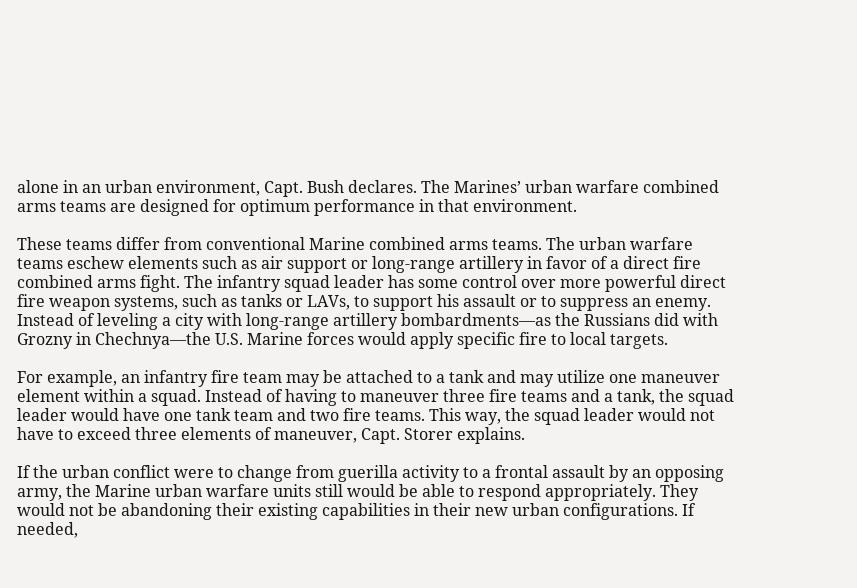alone in an urban environment, Capt. Bush declares. The Marines’ urban warfare combined arms teams are designed for optimum performance in that environment.

These teams differ from conventional Marine combined arms teams. The urban warfare teams eschew elements such as air support or long-range artillery in favor of a direct fire combined arms fight. The infantry squad leader has some control over more powerful direct fire weapon systems, such as tanks or LAVs, to support his assault or to suppress an enemy. Instead of leveling a city with long-range artillery bombardments—as the Russians did with Grozny in Chechnya—the U.S. Marine forces would apply specific fire to local targets.

For example, an infantry fire team may be attached to a tank and may utilize one maneuver element within a squad. Instead of having to maneuver three fire teams and a tank, the squad leader would have one tank team and two fire teams. This way, the squad leader would not have to exceed three elements of maneuver, Capt. Storer explains.

If the urban conflict were to change from guerilla activity to a frontal assault by an opposing army, the Marine urban warfare units still would be able to respond appropriately. They would not be abandoning their existing capabilities in their new urban configurations. If needed,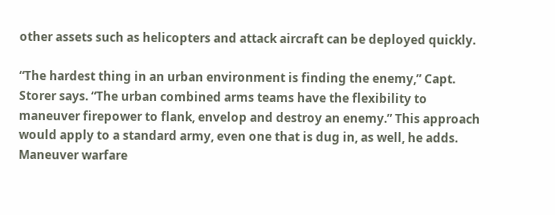other assets such as helicopters and attack aircraft can be deployed quickly.

“The hardest thing in an urban environment is finding the enemy,” Capt. Storer says. “The urban combined arms teams have the flexibility to maneuver firepower to flank, envelop and destroy an enemy.” This approach would apply to a standard army, even one that is dug in, as well, he adds. Maneuver warfare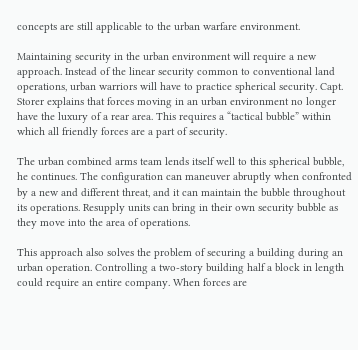concepts are still applicable to the urban warfare environment.

Maintaining security in the urban environment will require a new approach. Instead of the linear security common to conventional land operations, urban warriors will have to practice spherical security. Capt. Storer explains that forces moving in an urban environment no longer have the luxury of a rear area. This requires a “tactical bubble” within which all friendly forces are a part of security.

The urban combined arms team lends itself well to this spherical bubble, he continues. The configuration can maneuver abruptly when confronted by a new and different threat, and it can maintain the bubble throughout its operations. Resupply units can bring in their own security bubble as they move into the area of operations.

This approach also solves the problem of securing a building during an urban operation. Controlling a two-story building half a block in length could require an entire company. When forces are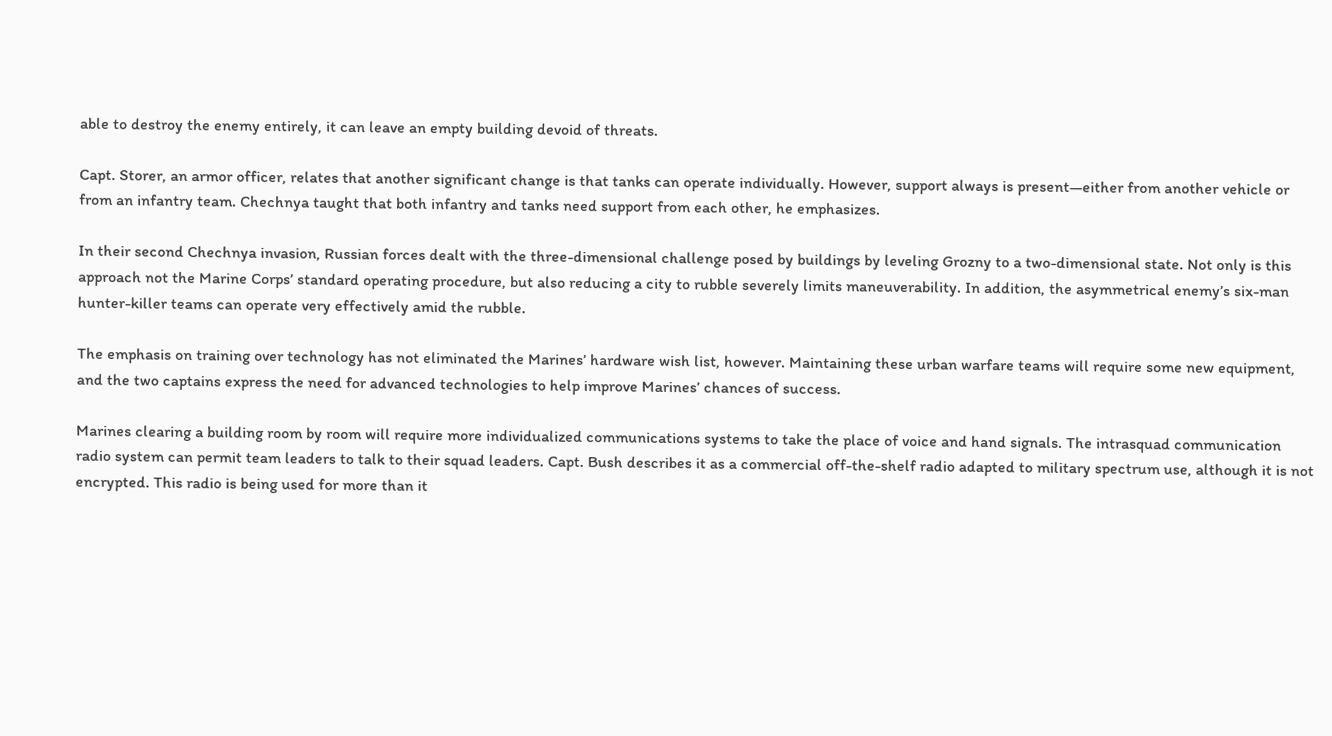able to destroy the enemy entirely, it can leave an empty building devoid of threats.

Capt. Storer, an armor officer, relates that another significant change is that tanks can operate individually. However, support always is present—either from another vehicle or from an infantry team. Chechnya taught that both infantry and tanks need support from each other, he emphasizes.

In their second Chechnya invasion, Russian forces dealt with the three-dimensional challenge posed by buildings by leveling Grozny to a two-dimensional state. Not only is this approach not the Marine Corps’ standard operating procedure, but also reducing a city to rubble severely limits maneuverability. In addition, the asymmetrical enemy’s six-man hunter-killer teams can operate very effectively amid the rubble.

The emphasis on training over technology has not eliminated the Marines’ hardware wish list, however. Maintaining these urban warfare teams will require some new equipment, and the two captains express the need for advanced technologies to help improve Marines’ chances of success.

Marines clearing a building room by room will require more individualized communications systems to take the place of voice and hand signals. The intrasquad communication radio system can permit team leaders to talk to their squad leaders. Capt. Bush describes it as a commercial off-the-shelf radio adapted to military spectrum use, although it is not encrypted. This radio is being used for more than it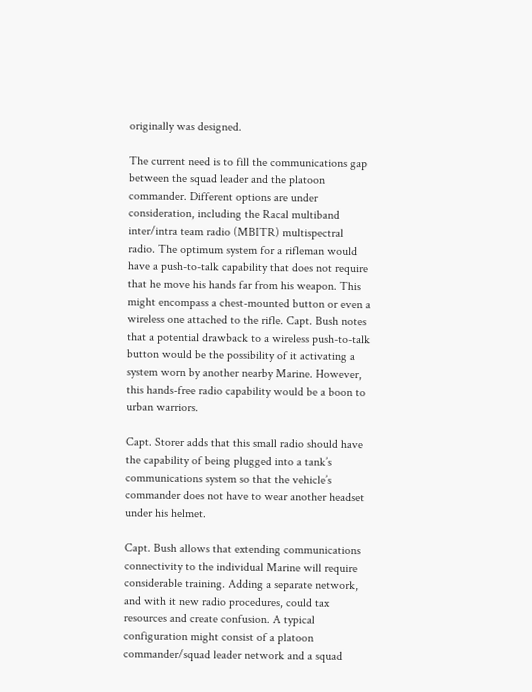originally was designed.

The current need is to fill the communications gap between the squad leader and the platoon commander. Different options are under consideration, including the Racal multiband inter/intra team radio (MBITR) multispectral radio. The optimum system for a rifleman would have a push-to-talk capability that does not require that he move his hands far from his weapon. This might encompass a chest-mounted button or even a wireless one attached to the rifle. Capt. Bush notes that a potential drawback to a wireless push-to-talk button would be the possibility of it activating a system worn by another nearby Marine. However, this hands-free radio capability would be a boon to urban warriors.

Capt. Storer adds that this small radio should have the capability of being plugged into a tank’s communications system so that the vehicle’s commander does not have to wear another headset under his helmet.

Capt. Bush allows that extending communications connectivity to the individual Marine will require considerable training. Adding a separate network, and with it new radio procedures, could tax resources and create confusion. A typical configuration might consist of a platoon commander/squad leader network and a squad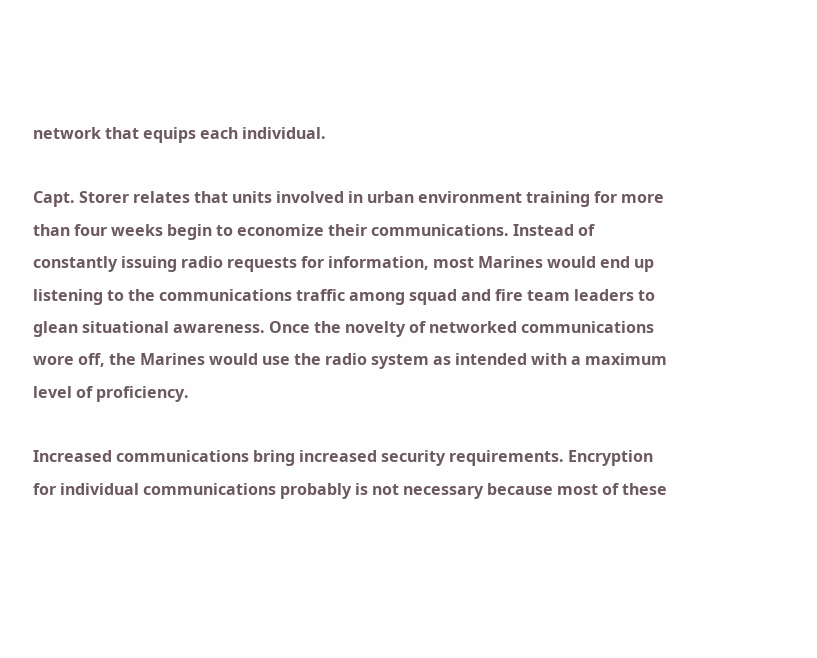network that equips each individual.

Capt. Storer relates that units involved in urban environment training for more than four weeks begin to economize their communications. Instead of constantly issuing radio requests for information, most Marines would end up listening to the communications traffic among squad and fire team leaders to glean situational awareness. Once the novelty of networked communications wore off, the Marines would use the radio system as intended with a maximum level of proficiency.

Increased communications bring increased security requirements. Encryption for individual communications probably is not necessary because most of these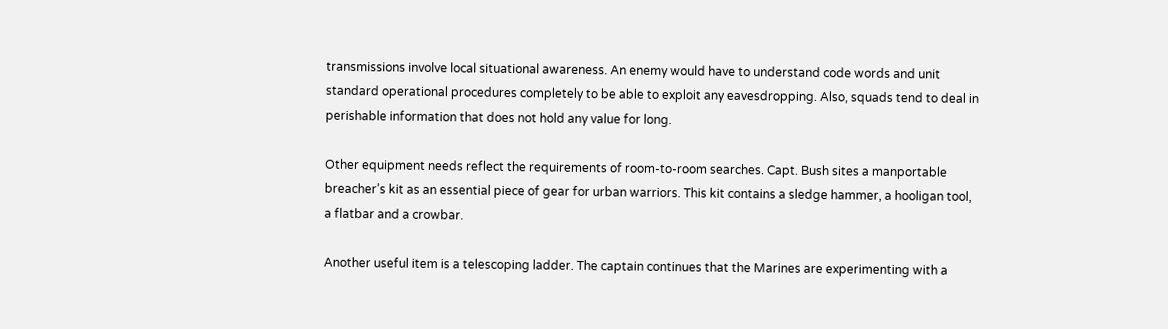transmissions involve local situational awareness. An enemy would have to understand code words and unit standard operational procedures completely to be able to exploit any eavesdropping. Also, squads tend to deal in perishable information that does not hold any value for long.

Other equipment needs reflect the requirements of room-to-room searches. Capt. Bush sites a manportable breacher’s kit as an essential piece of gear for urban warriors. This kit contains a sledge hammer, a hooligan tool, a flatbar and a crowbar.

Another useful item is a telescoping ladder. The captain continues that the Marines are experimenting with a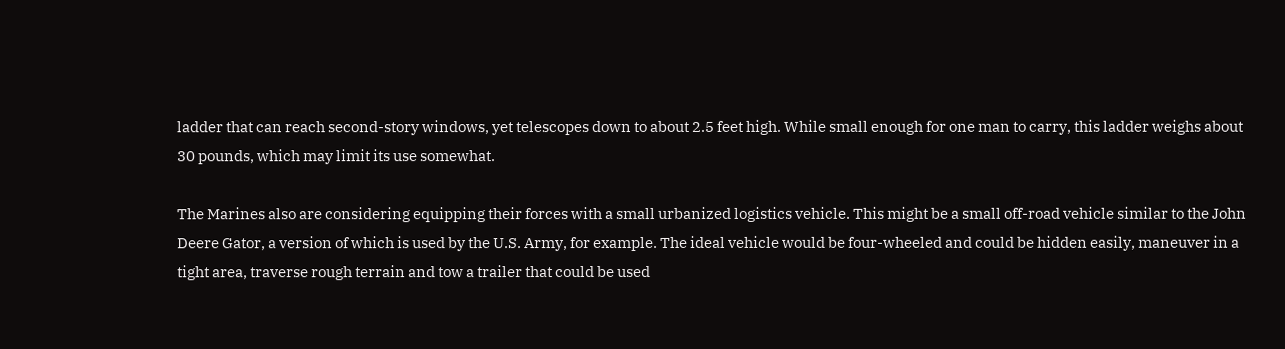ladder that can reach second-story windows, yet telescopes down to about 2.5 feet high. While small enough for one man to carry, this ladder weighs about 30 pounds, which may limit its use somewhat.

The Marines also are considering equipping their forces with a small urbanized logistics vehicle. This might be a small off-road vehicle similar to the John Deere Gator, a version of which is used by the U.S. Army, for example. The ideal vehicle would be four-wheeled and could be hidden easily, maneuver in a tight area, traverse rough terrain and tow a trailer that could be used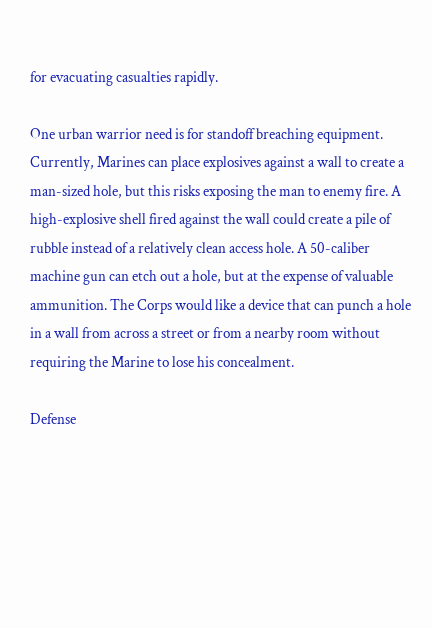for evacuating casualties rapidly.

One urban warrior need is for standoff breaching equipment. Currently, Marines can place explosives against a wall to create a man-sized hole, but this risks exposing the man to enemy fire. A high-explosive shell fired against the wall could create a pile of rubble instead of a relatively clean access hole. A 50-caliber machine gun can etch out a hole, but at the expense of valuable ammunition. The Corps would like a device that can punch a hole in a wall from across a street or from a nearby room without requiring the Marine to lose his concealment.

Defense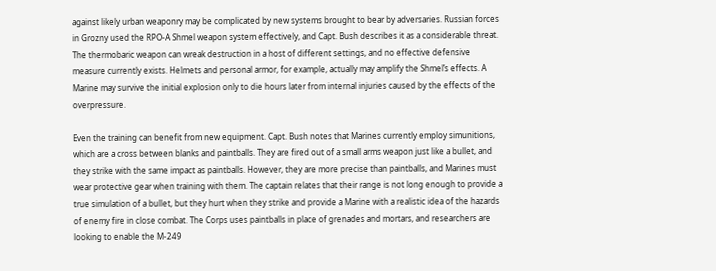against likely urban weaponry may be complicated by new systems brought to bear by adversaries. Russian forces in Grozny used the RPO-A Shmel weapon system effectively, and Capt. Bush describes it as a considerable threat. The thermobaric weapon can wreak destruction in a host of different settings, and no effective defensive measure currently exists. Helmets and personal armor, for example, actually may amplify the Shmel’s effects. A Marine may survive the initial explosion only to die hours later from internal injuries caused by the effects of the overpressure.

Even the training can benefit from new equipment. Capt. Bush notes that Marines currently employ simunitions, which are a cross between blanks and paintballs. They are fired out of a small arms weapon just like a bullet, and they strike with the same impact as paintballs. However, they are more precise than paintballs, and Marines must wear protective gear when training with them. The captain relates that their range is not long enough to provide a true simulation of a bullet, but they hurt when they strike and provide a Marine with a realistic idea of the hazards of enemy fire in close combat. The Corps uses paintballs in place of grenades and mortars, and researchers are looking to enable the M-249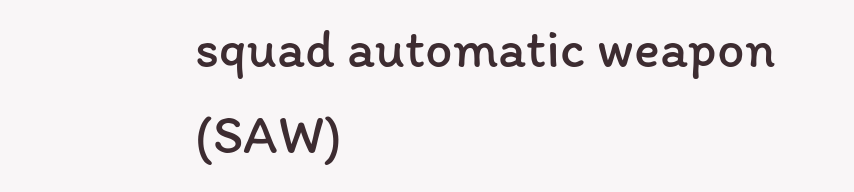squad automatic weapon (SAW)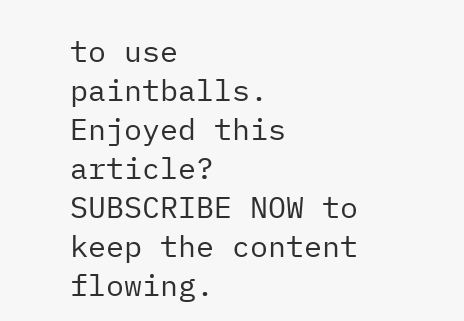to use paintballs.
Enjoyed this article? SUBSCRIBE NOW to keep the content flowing.